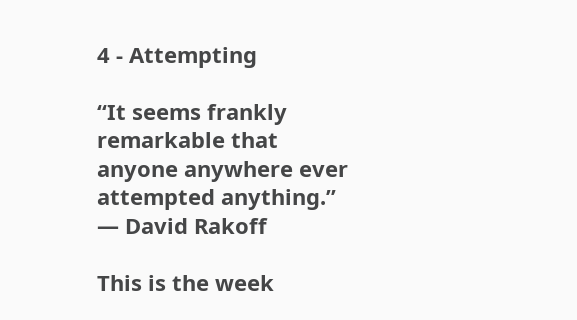4 - Attempting

“It seems frankly remarkable that anyone anywhere ever attempted anything.”
― David Rakoff

This is the week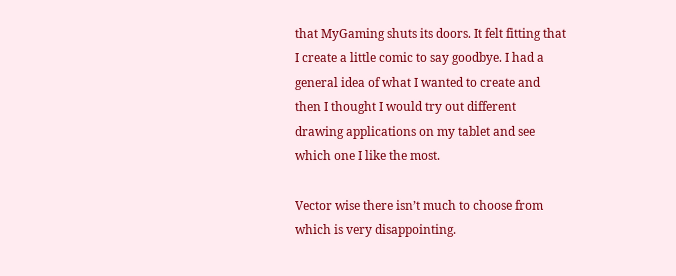that MyGaming shuts its doors. It felt fitting that I create a little comic to say goodbye. I had a general idea of what I wanted to create and then I thought I would try out different drawing applications on my tablet and see which one I like the most.

Vector wise there isn’t much to choose from which is very disappointing.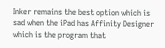Inker remains the best option which is sad when the iPad has Affinity Designer which is the program that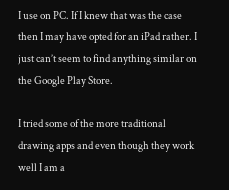I use on PC. If I knew that was the case then I may have opted for an iPad rather. I just can’t seem to find anything similar on the Google Play Store.

I tried some of the more traditional drawing apps and even though they work well I am a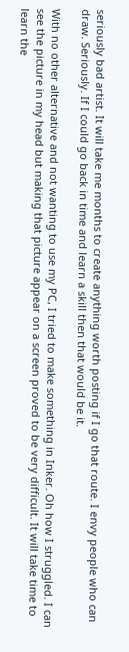seriously bad artist. It will take me months to create anything worth posting if I go that route. I envy people who can draw. Seriously. If I could go back in time and learn a skill then that would be it.

With no other alternative and not wanting to use my PC, I tried to make something in Inker. Oh how I struggled. I can see the picture in my head but making that picture appear on a screen proved to be very difficult. It will take time to learn the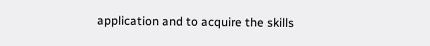application and to acquire the skills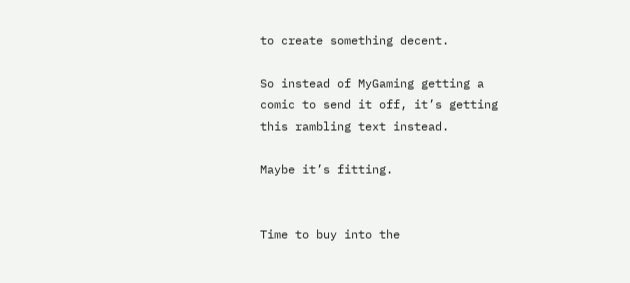to create something decent.

So instead of MyGaming getting a comic to send it off, it’s getting this rambling text instead.

Maybe it’s fitting.


Time to buy into the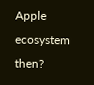Apple ecosystem then?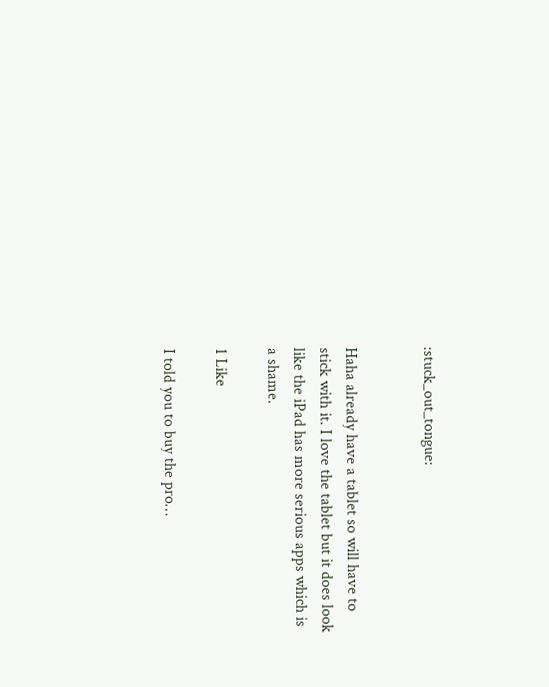:stuck_out_tongue:


Haha already have a tablet so will have to stick with it. I love the tablet but it does look like the iPad has more serious apps which is a shame.

1 Like

I told you to buy the pro…